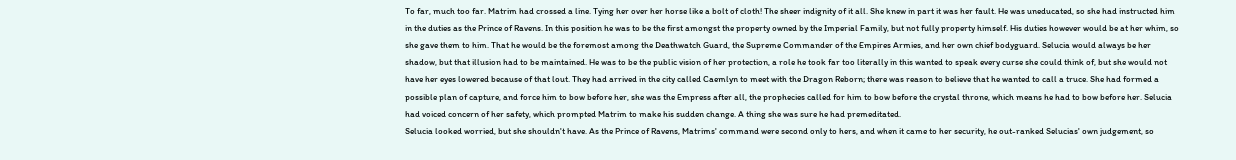To far, much too far. Matrim had crossed a line. Tying her over her horse like a bolt of cloth! The sheer indignity of it all. She knew in part it was her fault. He was uneducated, so she had instructed him in the duties as the Prince of Ravens. In this position he was to be the first amongst the property owned by the Imperial Family, but not fully property himself. His duties however would be at her whim, so she gave them to him. That he would be the foremost among the Deathwatch Guard, the Supreme Commander of the Empires Armies, and her own chief bodyguard. Selucia would always be her shadow, but that illusion had to be maintained. He was to be the public vision of her protection, a role he took far too literally in this wanted to speak every curse she could think of, but she would not have her eyes lowered because of that lout. They had arrived in the city called Caemlyn to meet with the Dragon Reborn; there was reason to believe that he wanted to call a truce. She had formed a possible plan of capture, and force him to bow before her, she was the Empress after all, the prophecies called for him to bow before the crystal throne, which means he had to bow before her. Selucia had voiced concern of her safety, which prompted Matrim to make his sudden change. A thing she was sure he had premeditated.
Selucia looked worried, but she shouldn't have. As the Prince of Ravens, Matrims' command were second only to hers, and when it came to her security, he out-ranked Selucias' own judgement, so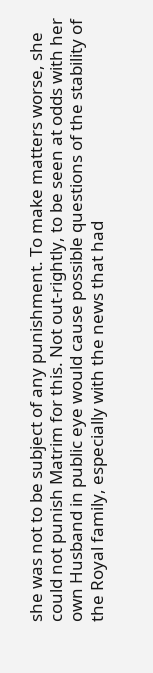she was not to be subject of any punishment. To make matters worse, she could not punish Matrim for this. Not out-rightly, to be seen at odds with her own Husband in public eye would cause possible questions of the stability of the Royal family, especially with the news that had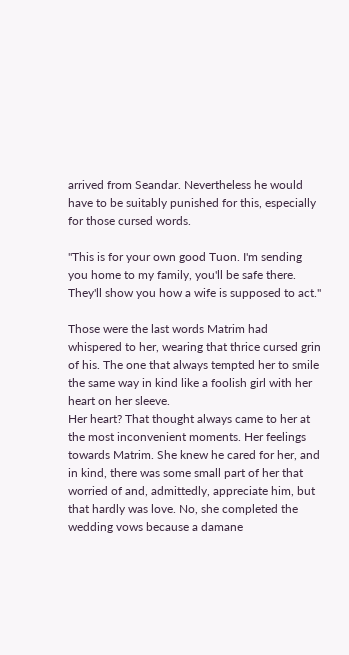arrived from Seandar. Nevertheless he would have to be suitably punished for this, especially for those cursed words.

"This is for your own good Tuon. I'm sending you home to my family, you'll be safe there. They'll show you how a wife is supposed to act."

Those were the last words Matrim had whispered to her, wearing that thrice cursed grin of his. The one that always tempted her to smile the same way in kind like a foolish girl with her heart on her sleeve.
Her heart? That thought always came to her at the most inconvenient moments. Her feelings towards Matrim. She knew he cared for her, and in kind, there was some small part of her that worried of and, admittedly, appreciate him, but that hardly was love. No, she completed the wedding vows because a damane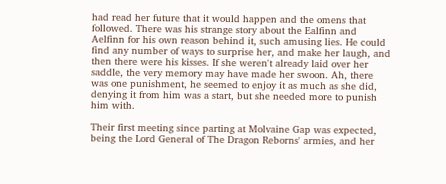had read her future that it would happen and the omens that followed. There was his strange story about the Ealfinn and Aelfinn for his own reason behind it, such amusing lies. He could find any number of ways to surprise her, and make her laugh, and then there were his kisses. If she weren't already laid over her saddle, the very memory may have made her swoon. Ah, there was one punishment, he seemed to enjoy it as much as she did, denying it from him was a start, but she needed more to punish him with.

Their first meeting since parting at Molvaine Gap was expected, being the Lord General of The Dragon Reborns' armies, and her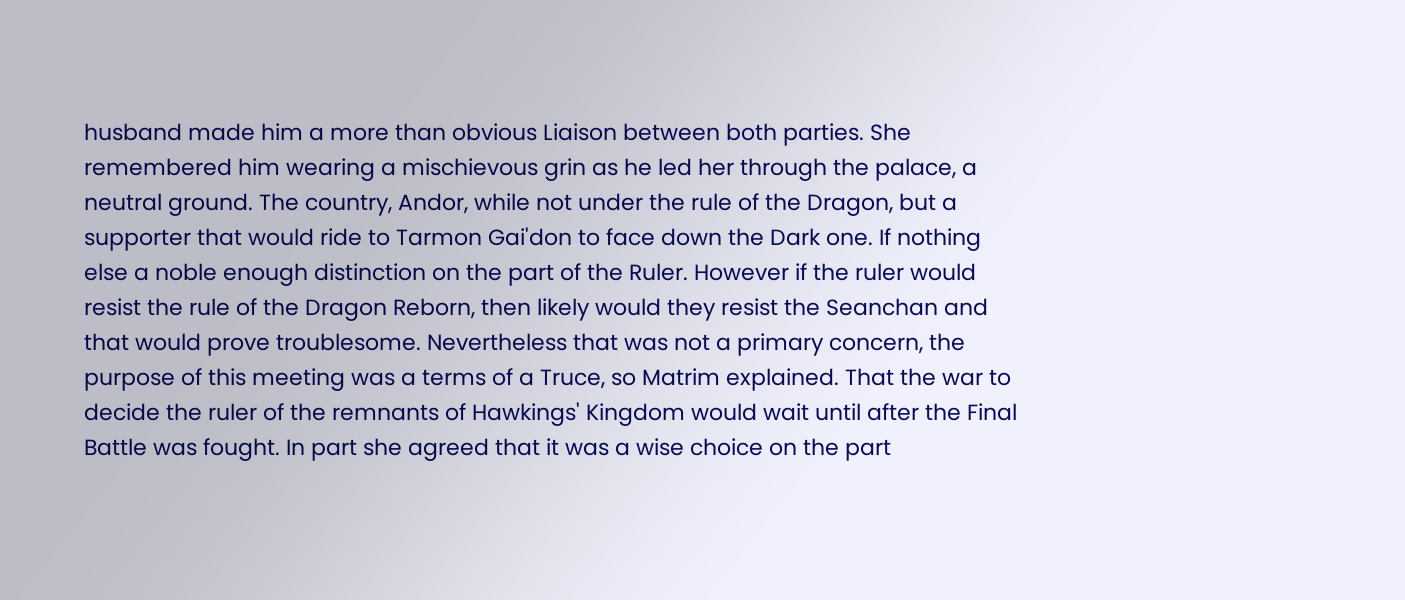husband made him a more than obvious Liaison between both parties. She remembered him wearing a mischievous grin as he led her through the palace, a neutral ground. The country, Andor, while not under the rule of the Dragon, but a supporter that would ride to Tarmon Gai'don to face down the Dark one. If nothing else a noble enough distinction on the part of the Ruler. However if the ruler would resist the rule of the Dragon Reborn, then likely would they resist the Seanchan and that would prove troublesome. Nevertheless that was not a primary concern, the purpose of this meeting was a terms of a Truce, so Matrim explained. That the war to decide the ruler of the remnants of Hawkings' Kingdom would wait until after the Final Battle was fought. In part she agreed that it was a wise choice on the part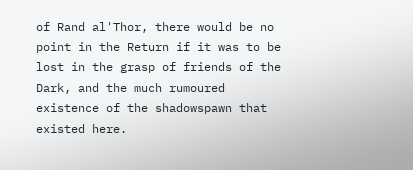of Rand al'Thor, there would be no point in the Return if it was to be lost in the grasp of friends of the Dark, and the much rumoured existence of the shadowspawn that existed here.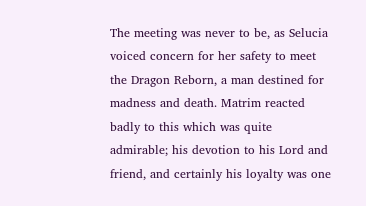The meeting was never to be, as Selucia voiced concern for her safety to meet the Dragon Reborn, a man destined for madness and death. Matrim reacted badly to this which was quite admirable; his devotion to his Lord and friend, and certainly his loyalty was one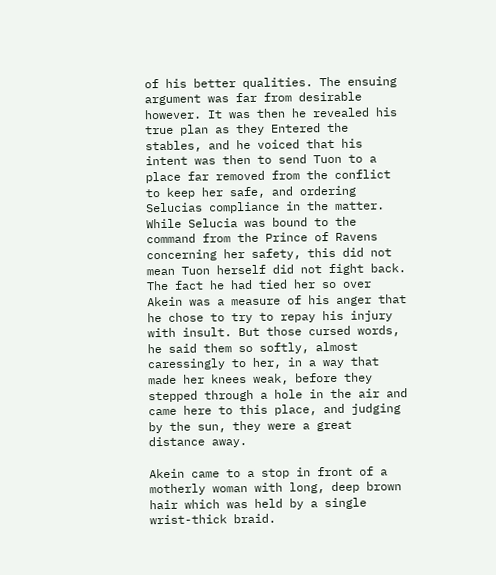of his better qualities. The ensuing argument was far from desirable however. It was then he revealed his true plan as they Entered the stables, and he voiced that his intent was then to send Tuon to a place far removed from the conflict to keep her safe, and ordering Selucias compliance in the matter. While Selucia was bound to the command from the Prince of Ravens concerning her safety, this did not mean Tuon herself did not fight back. The fact he had tied her so over Akein was a measure of his anger that he chose to try to repay his injury with insult. But those cursed words, he said them so softly, almost caressingly to her, in a way that made her knees weak, before they stepped through a hole in the air and came here to this place, and judging by the sun, they were a great distance away.

Akein came to a stop in front of a motherly woman with long, deep brown hair which was held by a single wrist-thick braid.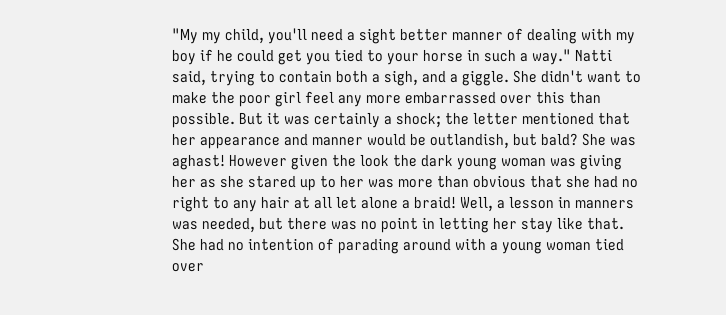"My my child, you'll need a sight better manner of dealing with my boy if he could get you tied to your horse in such a way." Natti said, trying to contain both a sigh, and a giggle. She didn't want to make the poor girl feel any more embarrassed over this than possible. But it was certainly a shock; the letter mentioned that her appearance and manner would be outlandish, but bald? She was aghast! However given the look the dark young woman was giving her as she stared up to her was more than obvious that she had no right to any hair at all let alone a braid! Well, a lesson in manners was needed, but there was no point in letting her stay like that. She had no intention of parading around with a young woman tied over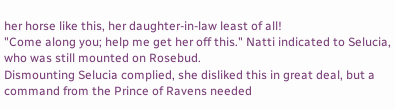her horse like this, her daughter-in-law least of all!
"Come along you; help me get her off this." Natti indicated to Selucia, who was still mounted on Rosebud.
Dismounting Selucia complied, she disliked this in great deal, but a command from the Prince of Ravens needed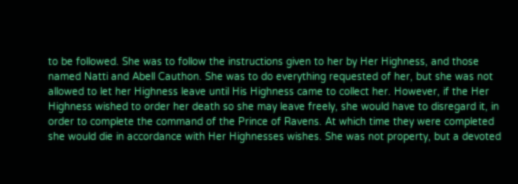to be followed. She was to follow the instructions given to her by Her Highness, and those named Natti and Abell Cauthon. She was to do everything requested of her, but she was not allowed to let her Highness leave until His Highness came to collect her. However, if the Her Highness wished to order her death so she may leave freely, she would have to disregard it, in order to complete the command of the Prince of Ravens. At which time they were completed she would die in accordance with Her Highnesses wishes. She was not property, but a devoted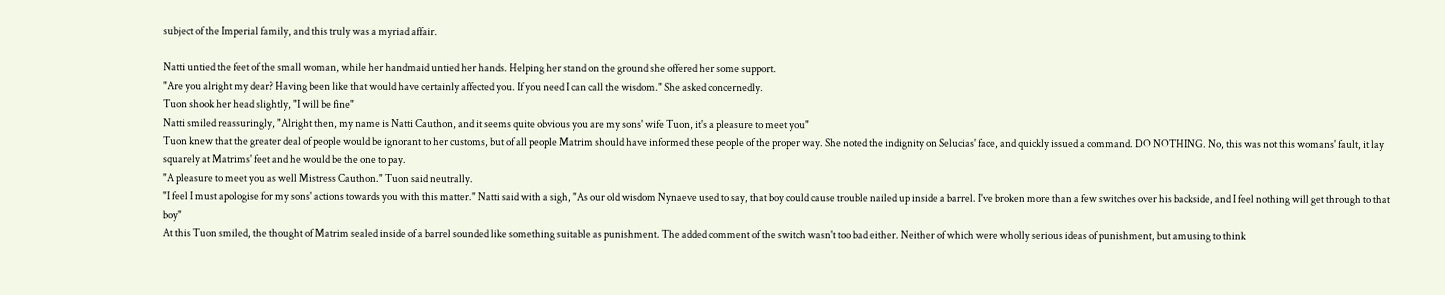subject of the Imperial family, and this truly was a myriad affair.

Natti untied the feet of the small woman, while her handmaid untied her hands. Helping her stand on the ground she offered her some support.
"Are you alright my dear? Having been like that would have certainly affected you. If you need I can call the wisdom." She asked concernedly.
Tuon shook her head slightly, "I will be fine"
Natti smiled reassuringly, "Alright then, my name is Natti Cauthon, and it seems quite obvious you are my sons' wife Tuon, it's a pleasure to meet you"
Tuon knew that the greater deal of people would be ignorant to her customs, but of all people Matrim should have informed these people of the proper way. She noted the indignity on Selucias' face, and quickly issued a command. DO NOTHING. No, this was not this womans' fault, it lay squarely at Matrims' feet and he would be the one to pay.
"A pleasure to meet you as well Mistress Cauthon." Tuon said neutrally.
"I feel I must apologise for my sons' actions towards you with this matter." Natti said with a sigh, "As our old wisdom Nynaeve used to say, that boy could cause trouble nailed up inside a barrel. I've broken more than a few switches over his backside, and I feel nothing will get through to that boy"
At this Tuon smiled, the thought of Matrim sealed inside of a barrel sounded like something suitable as punishment. The added comment of the switch wasn't too bad either. Neither of which were wholly serious ideas of punishment, but amusing to think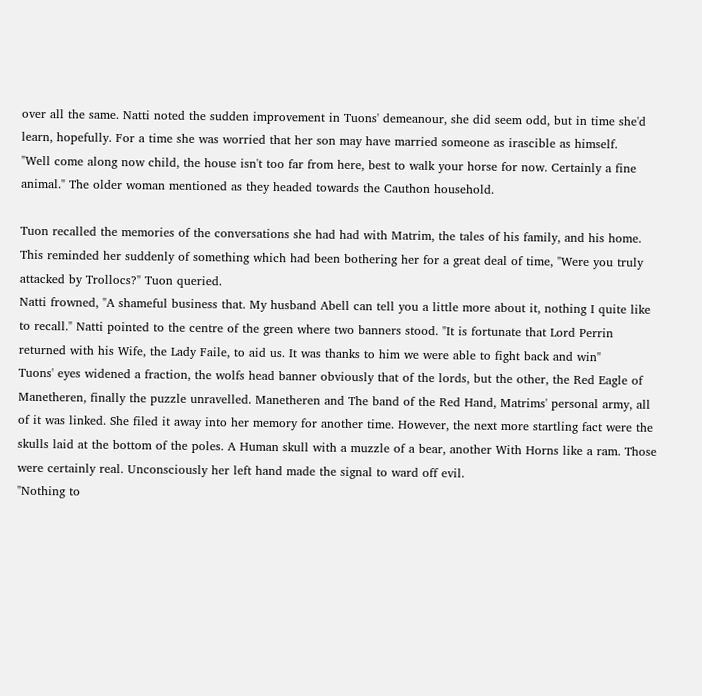over all the same. Natti noted the sudden improvement in Tuons' demeanour, she did seem odd, but in time she'd learn, hopefully. For a time she was worried that her son may have married someone as irascible as himself.
"Well come along now child, the house isn't too far from here, best to walk your horse for now. Certainly a fine animal." The older woman mentioned as they headed towards the Cauthon household.

Tuon recalled the memories of the conversations she had had with Matrim, the tales of his family, and his home. This reminded her suddenly of something which had been bothering her for a great deal of time, "Were you truly attacked by Trollocs?" Tuon queried.
Natti frowned, "A shameful business that. My husband Abell can tell you a little more about it, nothing I quite like to recall." Natti pointed to the centre of the green where two banners stood. "It is fortunate that Lord Perrin returned with his Wife, the Lady Faile, to aid us. It was thanks to him we were able to fight back and win"
Tuons' eyes widened a fraction, the wolfs head banner obviously that of the lords, but the other, the Red Eagle of Manetheren, finally the puzzle unravelled. Manetheren and The band of the Red Hand, Matrims' personal army, all of it was linked. She filed it away into her memory for another time. However, the next more startling fact were the skulls laid at the bottom of the poles. A Human skull with a muzzle of a bear, another With Horns like a ram. Those were certainly real. Unconsciously her left hand made the signal to ward off evil.
"Nothing to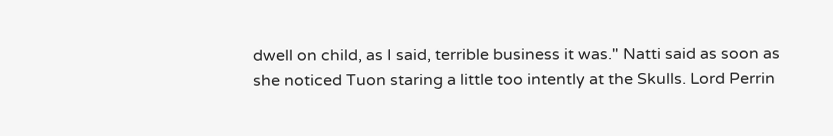dwell on child, as I said, terrible business it was." Natti said as soon as she noticed Tuon staring a little too intently at the Skulls. Lord Perrin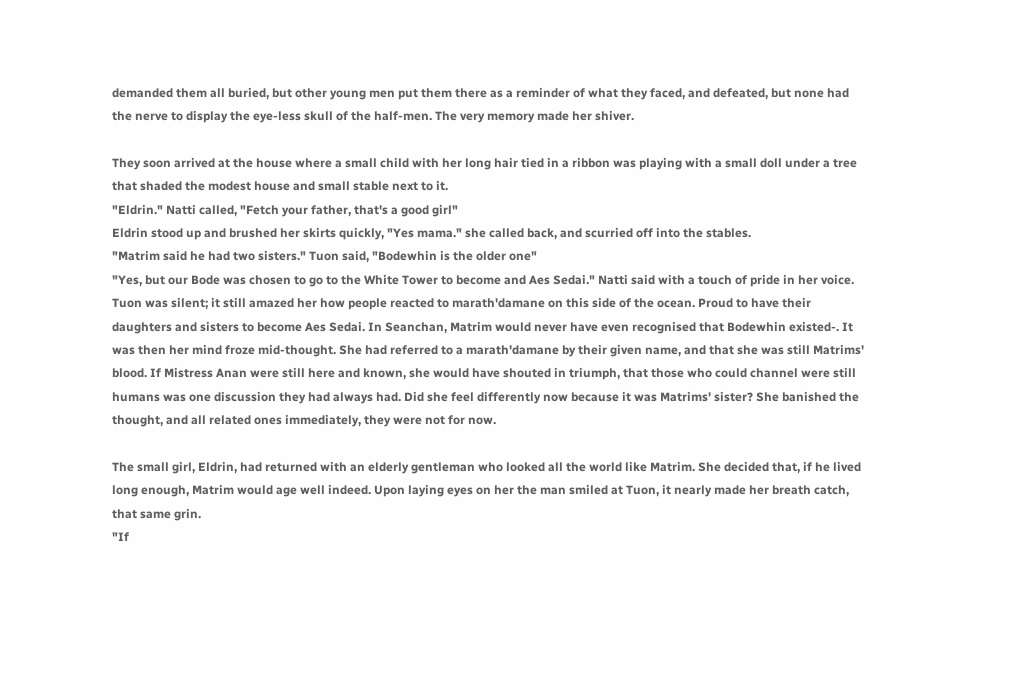demanded them all buried, but other young men put them there as a reminder of what they faced, and defeated, but none had the nerve to display the eye-less skull of the half-men. The very memory made her shiver.

They soon arrived at the house where a small child with her long hair tied in a ribbon was playing with a small doll under a tree that shaded the modest house and small stable next to it.
"Eldrin." Natti called, "Fetch your father, that's a good girl"
Eldrin stood up and brushed her skirts quickly, "Yes mama." she called back, and scurried off into the stables.
"Matrim said he had two sisters." Tuon said, "Bodewhin is the older one"
"Yes, but our Bode was chosen to go to the White Tower to become and Aes Sedai." Natti said with a touch of pride in her voice.
Tuon was silent; it still amazed her how people reacted to marath'damane on this side of the ocean. Proud to have their daughters and sisters to become Aes Sedai. In Seanchan, Matrim would never have even recognised that Bodewhin existed-. It was then her mind froze mid-thought. She had referred to a marath'damane by their given name, and that she was still Matrims' blood. If Mistress Anan were still here and known, she would have shouted in triumph, that those who could channel were still humans was one discussion they had always had. Did she feel differently now because it was Matrims' sister? She banished the thought, and all related ones immediately, they were not for now.

The small girl, Eldrin, had returned with an elderly gentleman who looked all the world like Matrim. She decided that, if he lived long enough, Matrim would age well indeed. Upon laying eyes on her the man smiled at Tuon, it nearly made her breath catch, that same grin.
"If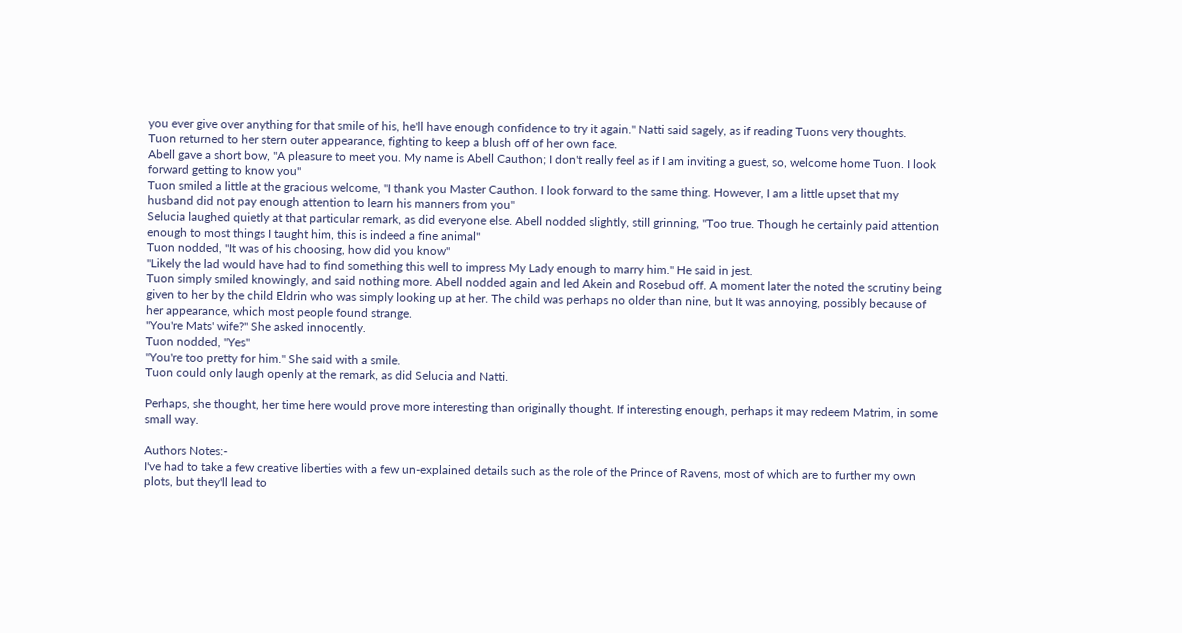you ever give over anything for that smile of his, he'll have enough confidence to try it again." Natti said sagely, as if reading Tuons very thoughts.
Tuon returned to her stern outer appearance, fighting to keep a blush off of her own face.
Abell gave a short bow, "A pleasure to meet you. My name is Abell Cauthon; I don't really feel as if I am inviting a guest, so, welcome home Tuon. I look forward getting to know you"
Tuon smiled a little at the gracious welcome, "I thank you Master Cauthon. I look forward to the same thing. However, I am a little upset that my husband did not pay enough attention to learn his manners from you"
Selucia laughed quietly at that particular remark, as did everyone else. Abell nodded slightly, still grinning, "Too true. Though he certainly paid attention enough to most things I taught him, this is indeed a fine animal"
Tuon nodded, "It was of his choosing, how did you know"
"Likely the lad would have had to find something this well to impress My Lady enough to marry him." He said in jest.
Tuon simply smiled knowingly, and said nothing more. Abell nodded again and led Akein and Rosebud off. A moment later the noted the scrutiny being given to her by the child Eldrin who was simply looking up at her. The child was perhaps no older than nine, but It was annoying, possibly because of her appearance, which most people found strange.
"You're Mats' wife?" She asked innocently.
Tuon nodded, "Yes"
"You're too pretty for him." She said with a smile.
Tuon could only laugh openly at the remark, as did Selucia and Natti.

Perhaps, she thought, her time here would prove more interesting than originally thought. If interesting enough, perhaps it may redeem Matrim, in some small way.

Authors Notes:-
I've had to take a few creative liberties with a few un-explained details such as the role of the Prince of Ravens, most of which are to further my own plots, but they'll lead to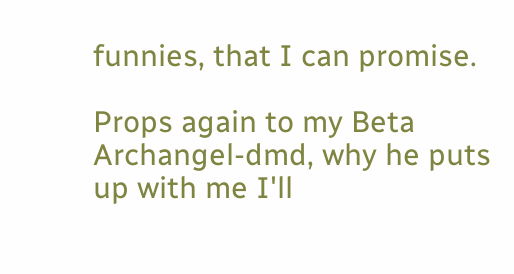funnies, that I can promise.

Props again to my Beta Archangel-dmd, why he puts up with me I'll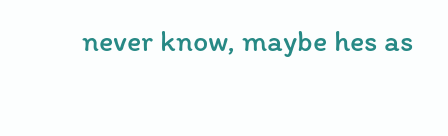never know, maybe hes as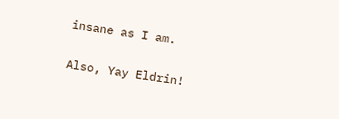insane as I am.

Also, Yay Eldrin!